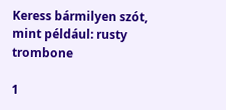Keress bármilyen szót, mint például: rusty trombone

1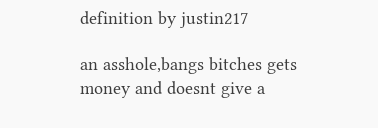definition by justin217

an asshole,bangs bitches gets money and doesnt give a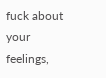fuck about your feelings,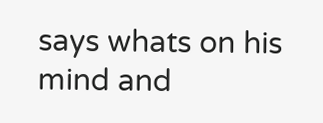says whats on his mind and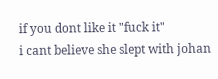if you dont like it "fuck it"
i cant believe she slept with johan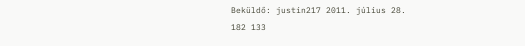Beküldő: justin217 2011. július 28.
182 133